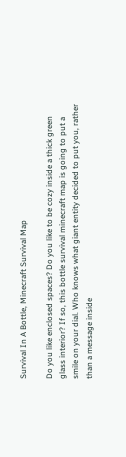Survival In A Bottle, Minecraft Survival Map

Do you like enclosed spaces? Do you like to be cozy inside a thick green glass interior? If so, this bottle survival minecraft map is going to put a smile on your dial. Who knows what giant entity decided to put you, rather than a message inside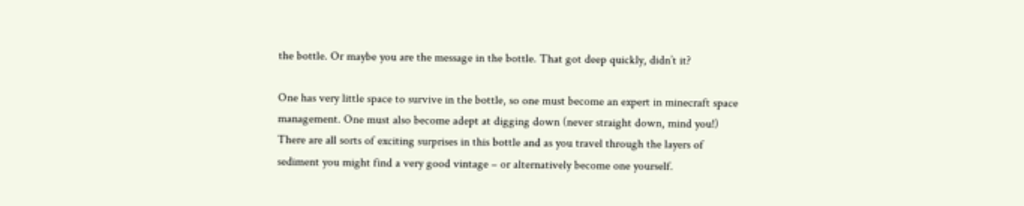the bottle. Or maybe you are the message in the bottle. That got deep quickly, didn’t it?

One has very little space to survive in the bottle, so one must become an expert in minecraft space management. One must also become adept at digging down (never straight down, mind you!) There are all sorts of exciting surprises in this bottle and as you travel through the layers of sediment you might find a very good vintage – or alternatively become one yourself.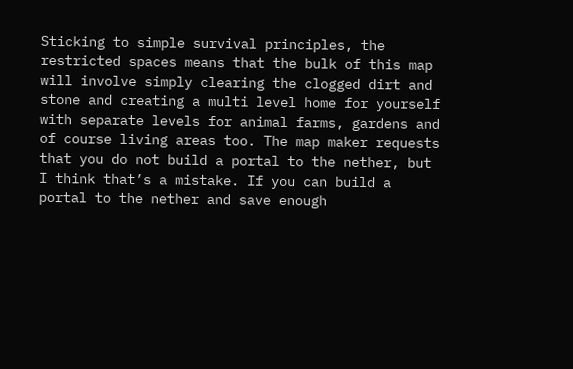Sticking to simple survival principles, the restricted spaces means that the bulk of this map will involve simply clearing the clogged dirt and stone and creating a multi level home for yourself with separate levels for animal farms, gardens and of course living areas too. The map maker requests that you do not build a portal to the nether, but I think that’s a mistake. If you can build a portal to the nether and save enough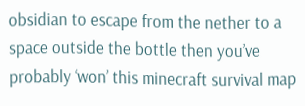obsidian to escape from the nether to a space outside the bottle then you’ve probably ‘won’ this minecraft survival map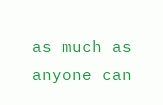as much as anyone can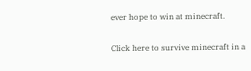ever hope to win at minecraft.

Click here to survive minecraft in a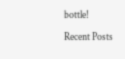bottle!

Recent Posts